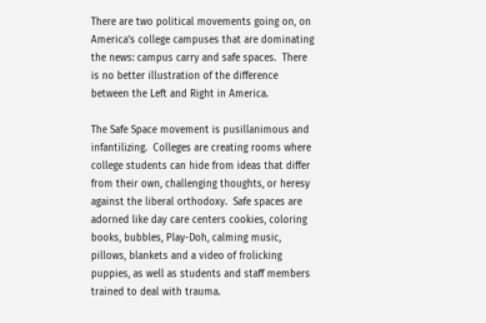There are two political movements going on, on America’s college campuses that are dominating the news: campus carry and safe spaces.  There is no better illustration of the difference between the Left and Right in America.

The Safe Space movement is pusillanimous and infantilizing.  Colleges are creating rooms where college students can hide from ideas that differ from their own, challenging thoughts, or heresy against the liberal orthodoxy.  Safe spaces are adorned like day care centers cookies, coloring books, bubbles, Play-Doh, calming music, pillows, blankets and a video of frolicking puppies, as well as students and staff members trained to deal with trauma.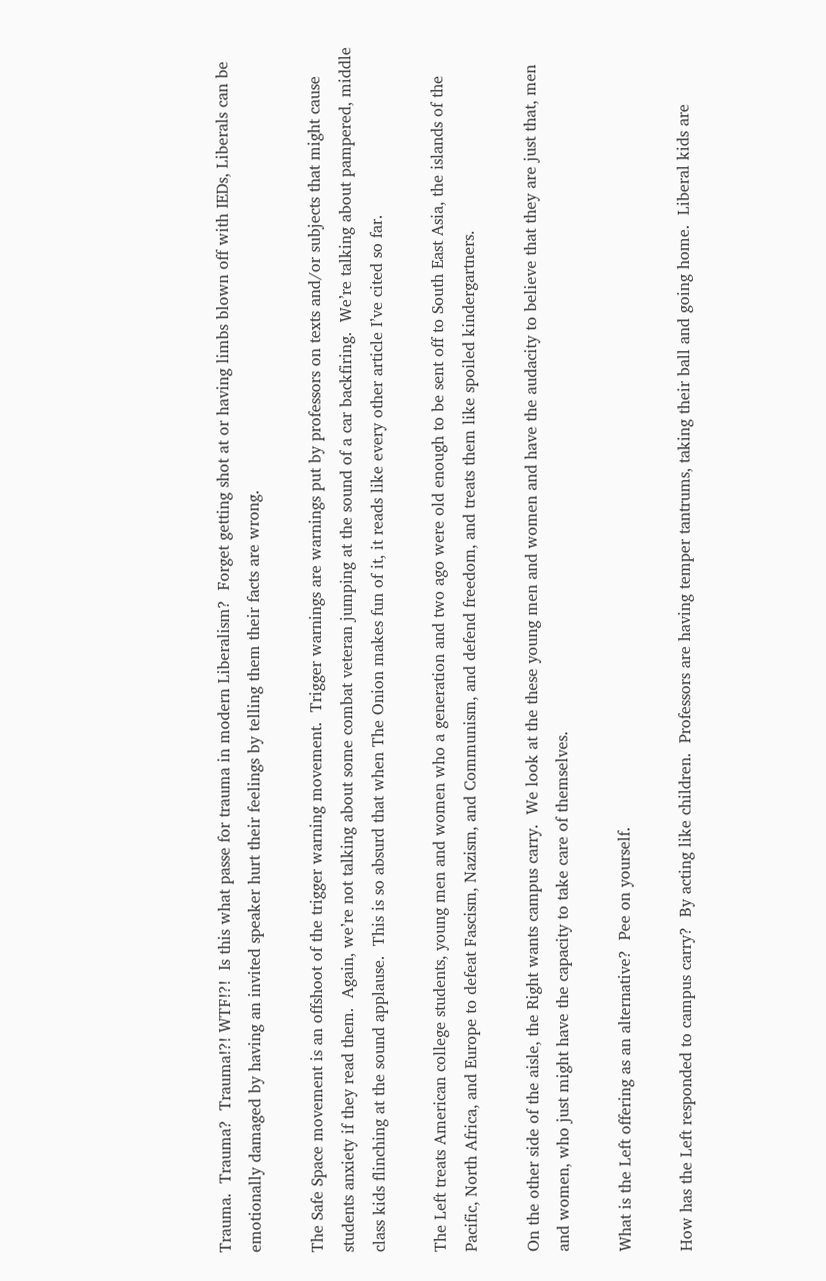Trauma.  Trauma?  Trauma!?! WTF!?!  Is this what passe for trauma in modern Liberalism?  Forget getting shot at or having limbs blown off with IEDs, Liberals can be emotionally damaged by having an invited speaker hurt their feelings by telling them their facts are wrong.

The Safe Space movement is an offshoot of the trigger warning movement.  Trigger warnings are warnings put by professors on texts and/or subjects that might cause students anxiety if they read them.  Again, we’re not talking about some combat veteran jumping at the sound of a car backfiring.  We’re talking about pampered, middle class kids flinching at the sound applause.  This is so absurd that when The Onion makes fun of it, it reads like every other article I’ve cited so far.

The Left treats American college students, young men and women who a generation and two ago were old enough to be sent off to South East Asia, the islands of the Pacific, North Africa, and Europe to defeat Fascism, Nazism, and Communism, and defend freedom, and treats them like spoiled kindergartners.

On the other side of the aisle, the Right wants campus carry.  We look at the these young men and women and have the audacity to believe that they are just that, men and women, who just might have the capacity to take care of themselves.

What is the Left offering as an alternative?  Pee on yourself.

How has the Left responded to campus carry?  By acting like children.  Professors are having temper tantrums, taking their ball and going home.  Liberal kids are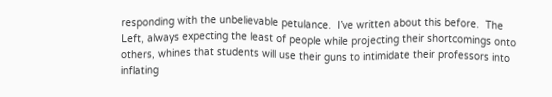responding with the unbelievable petulance.  I’ve written about this before.  The Left, always expecting the least of people while projecting their shortcomings onto others, whines that students will use their guns to intimidate their professors into inflating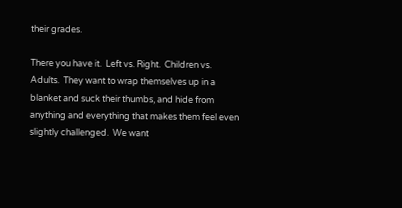their grades.

There you have it.  Left vs. Right.  Children vs. Adults.  They want to wrap themselves up in a blanket and suck their thumbs, and hide from anything and everything that makes them feel even slightly challenged.  We want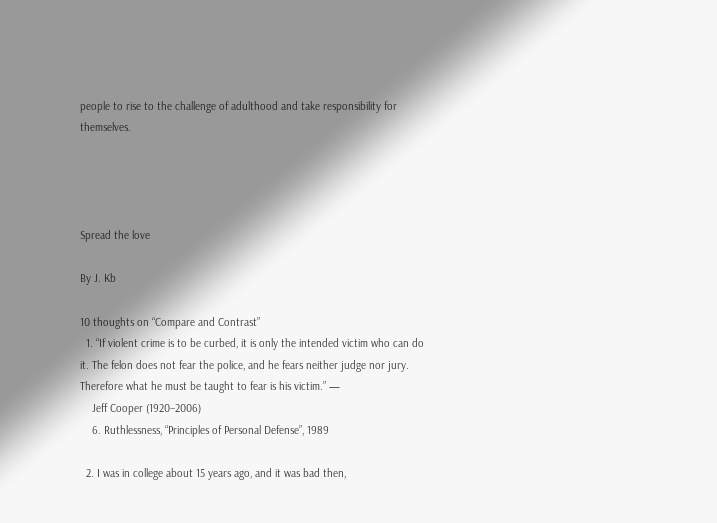people to rise to the challenge of adulthood and take responsibility for themselves.




Spread the love

By J. Kb

10 thoughts on “Compare and Contrast”
  1. “If violent crime is to be curbed, it is only the intended victim who can do it. The felon does not fear the police, and he fears neither judge nor jury. Therefore what he must be taught to fear is his victim.” —
    Jeff Cooper (1920–2006)
    6. Ruthlessness, “Principles of Personal Defense”, 1989

  2. I was in college about 15 years ago, and it was bad then,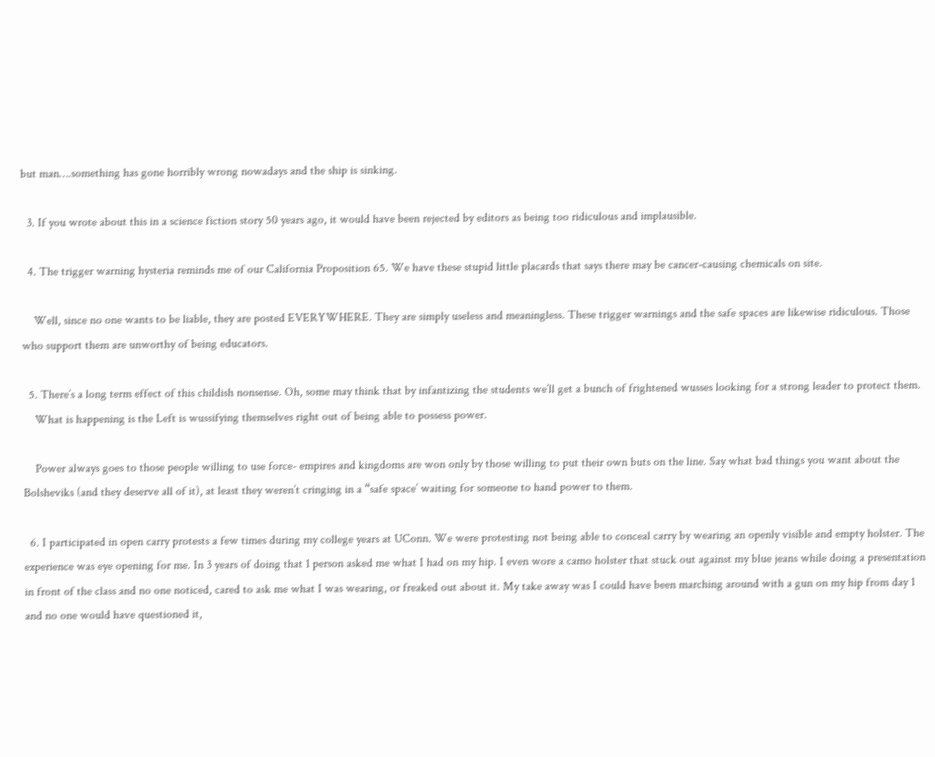but man….something has gone horribly wrong nowadays and the ship is sinking.

  3. If you wrote about this in a science fiction story 50 years ago, it would have been rejected by editors as being too ridiculous and implausible.

  4. The trigger warning hysteria reminds me of our California Proposition 65. We have these stupid little placards that says there may be cancer-causing chemicals on site.

    Well, since no one wants to be liable, they are posted EVERYWHERE. They are simply useless and meaningless. These trigger warnings and the safe spaces are likewise ridiculous. Those who support them are unworthy of being educators.

  5. There’s a long term effect of this childish nonsense. Oh, some may think that by infantizing the students we’ll get a bunch of frightened wusses looking for a strong leader to protect them.
    What is happening is the Left is wussifying themselves right out of being able to possess power.

    Power always goes to those people willing to use force- empires and kingdoms are won only by those willing to put their own buts on the line. Say what bad things you want about the Bolsheviks (and they deserve all of it), at least they weren’t cringing in a “safe space’ waiting for someone to hand power to them.

  6. I participated in open carry protests a few times during my college years at UConn. We were protesting not being able to conceal carry by wearing an openly visible and empty holster. The experience was eye opening for me. In 3 years of doing that 1 person asked me what I had on my hip. I even wore a camo holster that stuck out against my blue jeans while doing a presentation in front of the class and no one noticed, cared to ask me what I was wearing, or freaked out about it. My take away was I could have been marching around with a gun on my hip from day 1 and no one would have questioned it,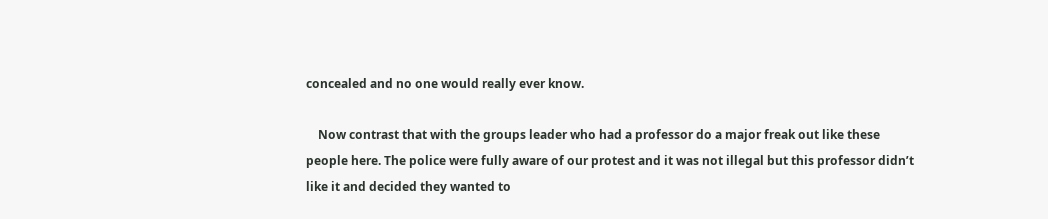concealed and no one would really ever know.

    Now contrast that with the groups leader who had a professor do a major freak out like these people here. The police were fully aware of our protest and it was not illegal but this professor didn’t like it and decided they wanted to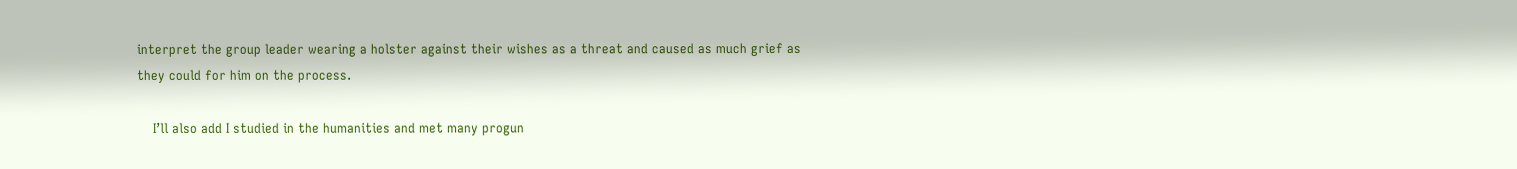interpret the group leader wearing a holster against their wishes as a threat and caused as much grief as they could for him on the process.

    I’ll also add I studied in the humanities and met many progun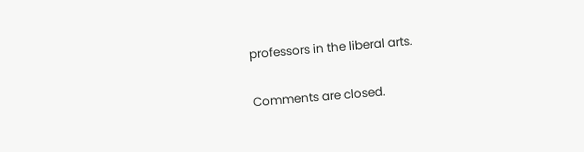professors in the liberal arts.

Comments are closed.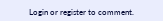Login or register to comment.